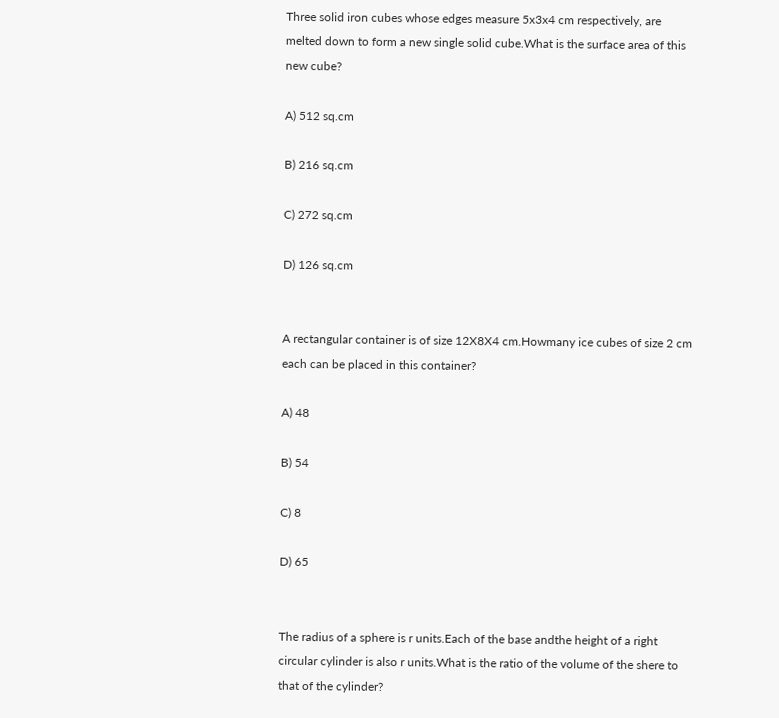Three solid iron cubes whose edges measure 5x3x4 cm respectively, are melted down to form a new single solid cube.What is the surface area of this new cube?

A) 512 sq.cm

B) 216 sq.cm

C) 272 sq.cm

D) 126 sq.cm


A rectangular container is of size 12X8X4 cm.Howmany ice cubes of size 2 cm each can be placed in this container?

A) 48

B) 54

C) 8

D) 65


The radius of a sphere is r units.Each of the base andthe height of a right circular cylinder is also r units.What is the ratio of the volume of the shere to that of the cylinder?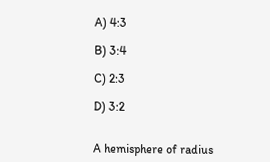A) 4:3

B) 3:4

C) 2:3

D) 3:2


A hemisphere of radius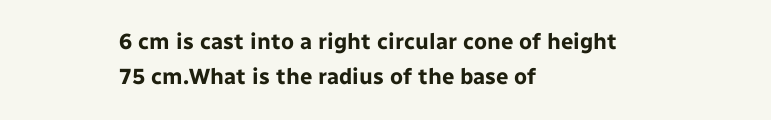6 cm is cast into a right circular cone of height 75 cm.What is the radius of the base of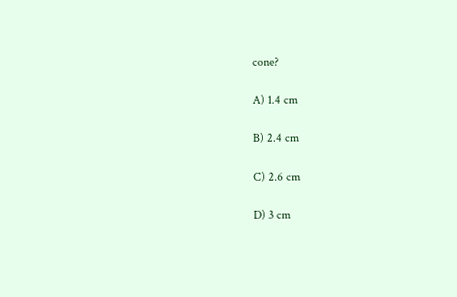cone?

A) 1.4 cm

B) 2.4 cm

C) 2.6 cm

D) 3 cm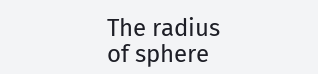The radius of sphere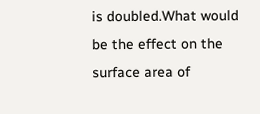is doubled.What would be the effect on the surface area of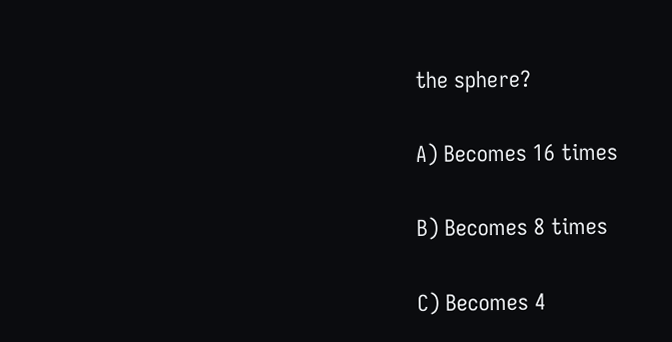the sphere?

A) Becomes 16 times

B) Becomes 8 times

C) Becomes 4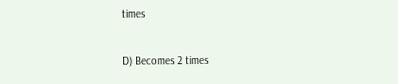times

D) Becomes 2 times